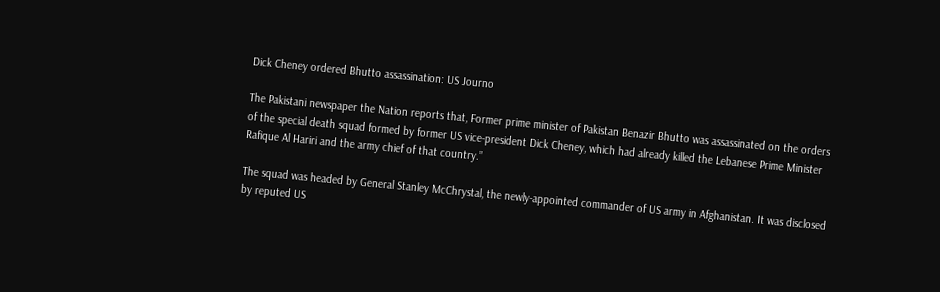Dick Cheney ordered Bhutto assassination: US Journo

The Pakistani newspaper the Nation reports that, Former prime minister of Pakistan Benazir Bhutto was assassinated on the orders of the special death squad formed by former US vice-president Dick Cheney, which had already killed the Lebanese Prime Minister Rafique Al Hariri and the army chief of that country.”

The squad was headed by General Stanley McChrystal, the newly-appointed commander of US army in Afghanistan. It was disclosed by reputed US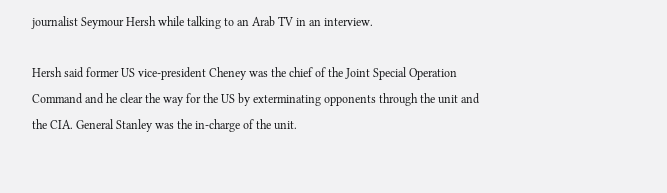journalist Seymour Hersh while talking to an Arab TV in an interview.

Hersh said former US vice-president Cheney was the chief of the Joint Special Operation Command and he clear the way for the US by exterminating opponents through the unit and the CIA. General Stanley was the in-charge of the unit.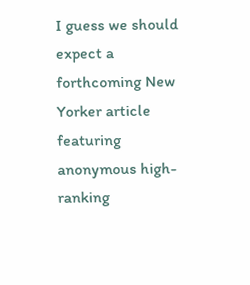I guess we should expect a forthcoming New Yorker article featuring anonymous high-ranking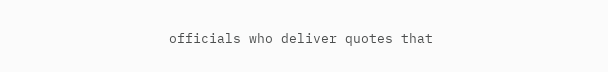officials who deliver quotes that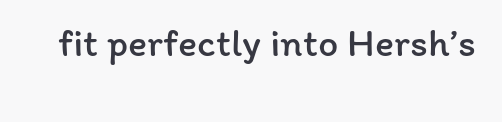fit perfectly into Hersh’s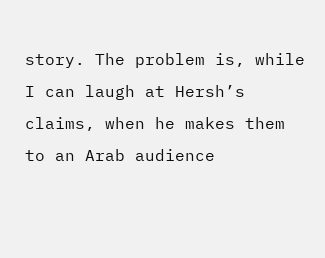story. The problem is, while I can laugh at Hersh’s claims, when he makes them to an Arab audience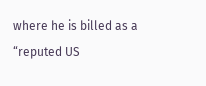where he is billed as a “reputed US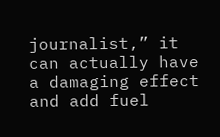journalist,” it can actually have a damaging effect and add fuel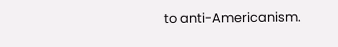to anti-Americanism.